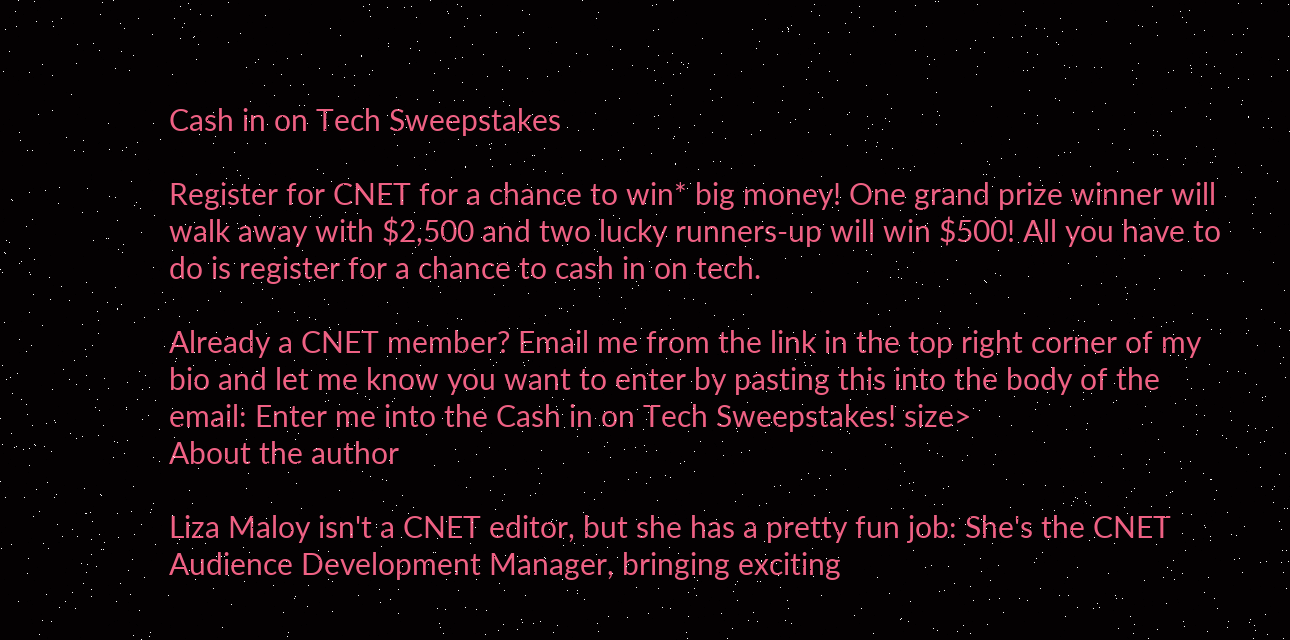Cash in on Tech Sweepstakes

Register for CNET for a chance to win* big money! One grand prize winner will walk away with $2,500 and two lucky runners-up will win $500! All you have to do is register for a chance to cash in on tech.

Already a CNET member? Email me from the link in the top right corner of my bio and let me know you want to enter by pasting this into the body of the email: Enter me into the Cash in on Tech Sweepstakes! size>
About the author

Liza Maloy isn't a CNET editor, but she has a pretty fun job: She's the CNET Audience Development Manager, bringing exciting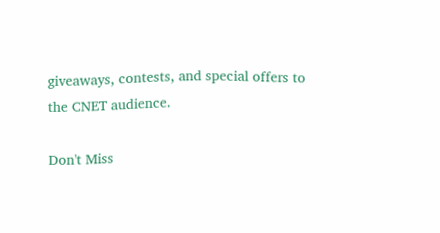giveaways, contests, and special offers to the CNET audience.

Don't Miss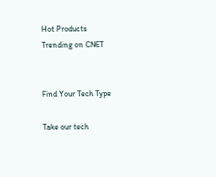Hot Products
Trending on CNET


Find Your Tech Type

Take our tech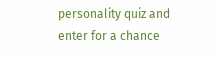personality quiz and enter for a chance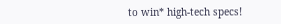to win* high-tech specs!